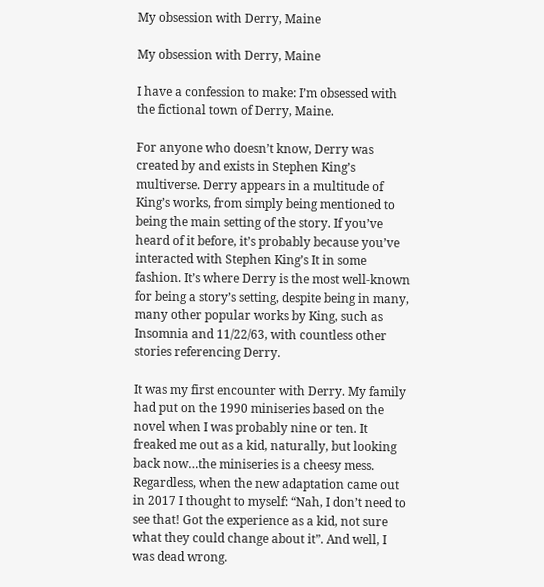My obsession with Derry, Maine

My obsession with Derry, Maine

I have a confession to make: I’m obsessed with the fictional town of Derry, Maine.

For anyone who doesn’t know, Derry was created by and exists in Stephen King’s multiverse. Derry appears in a multitude of King’s works, from simply being mentioned to being the main setting of the story. If you’ve heard of it before, it’s probably because you’ve interacted with Stephen King’s It in some fashion. It’s where Derry is the most well-known for being a story’s setting, despite being in many, many other popular works by King, such as Insomnia and 11/22/63, with countless other stories referencing Derry.

It was my first encounter with Derry. My family had put on the 1990 miniseries based on the novel when I was probably nine or ten. It freaked me out as a kid, naturally, but looking back now…the miniseries is a cheesy mess. Regardless, when the new adaptation came out in 2017 I thought to myself: “Nah, I don’t need to see that! Got the experience as a kid, not sure what they could change about it”. And well, I was dead wrong.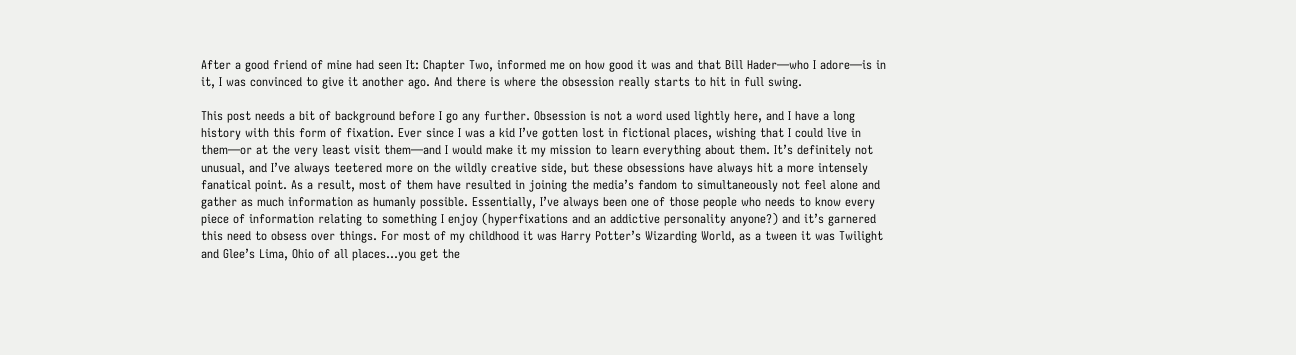After a good friend of mine had seen It: Chapter Two, informed me on how good it was and that Bill Hader—who I adore—is in it, I was convinced to give it another ago. And there is where the obsession really starts to hit in full swing.

This post needs a bit of background before I go any further. Obsession is not a word used lightly here, and I have a long history with this form of fixation. Ever since I was a kid I’ve gotten lost in fictional places, wishing that I could live in them—or at the very least visit them—and I would make it my mission to learn everything about them. It’s definitely not unusual, and I’ve always teetered more on the wildly creative side, but these obsessions have always hit a more intensely fanatical point. As a result, most of them have resulted in joining the media’s fandom to simultaneously not feel alone and gather as much information as humanly possible. Essentially, I’ve always been one of those people who needs to know every piece of information relating to something I enjoy (hyperfixations and an addictive personality anyone?) and it’s garnered this need to obsess over things. For most of my childhood it was Harry Potter’s Wizarding World, as a tween it was Twilight and Glee’s Lima, Ohio of all places…you get the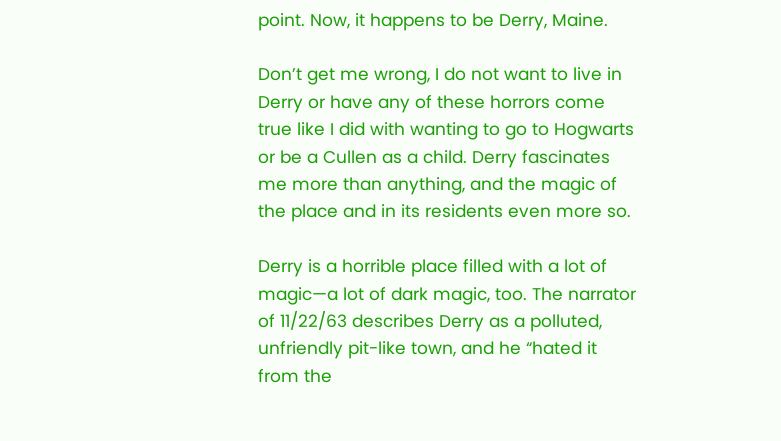point. Now, it happens to be Derry, Maine.

Don’t get me wrong, I do not want to live in Derry or have any of these horrors come true like I did with wanting to go to Hogwarts or be a Cullen as a child. Derry fascinates me more than anything, and the magic of the place and in its residents even more so.

Derry is a horrible place filled with a lot of magic—a lot of dark magic, too. The narrator of 11/22/63 describes Derry as a polluted, unfriendly pit-like town, and he “hated it from the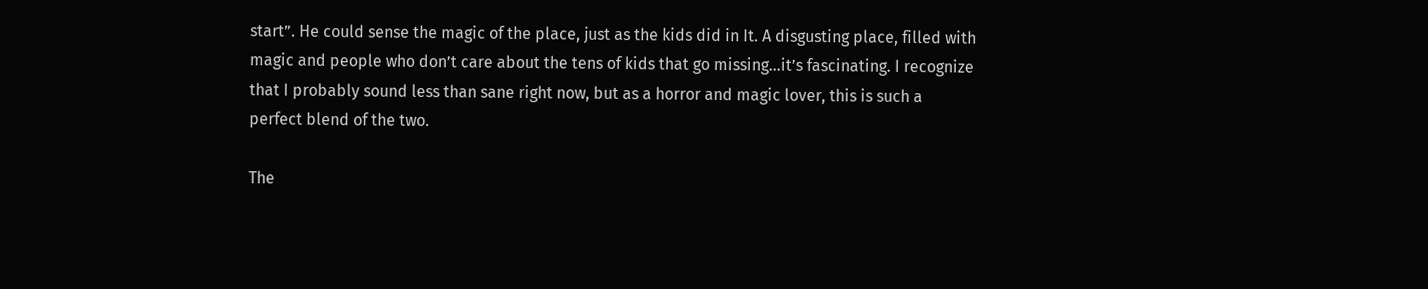start”. He could sense the magic of the place, just as the kids did in It. A disgusting place, filled with magic and people who don’t care about the tens of kids that go missing…it’s fascinating. I recognize that I probably sound less than sane right now, but as a horror and magic lover, this is such a perfect blend of the two.

The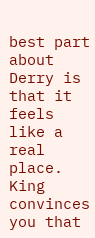best part about Derry is that it feels like a real place. King convinces you that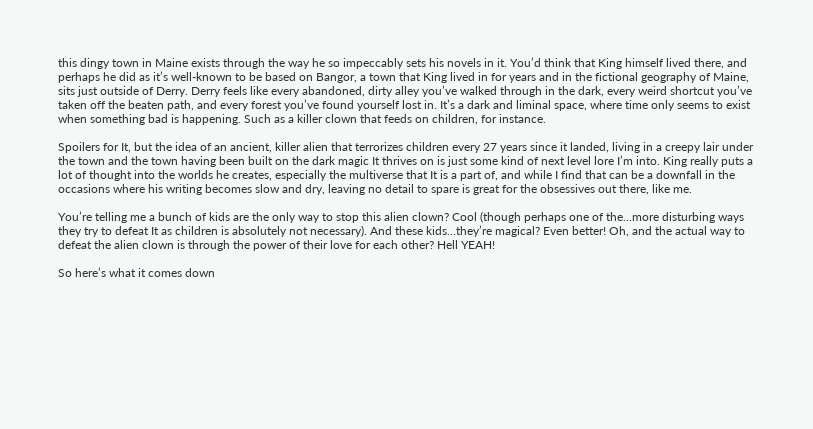this dingy town in Maine exists through the way he so impeccably sets his novels in it. You’d think that King himself lived there, and perhaps he did as it’s well-known to be based on Bangor, a town that King lived in for years and in the fictional geography of Maine, sits just outside of Derry. Derry feels like every abandoned, dirty alley you’ve walked through in the dark, every weird shortcut you’ve taken off the beaten path, and every forest you’ve found yourself lost in. It’s a dark and liminal space, where time only seems to exist when something bad is happening. Such as a killer clown that feeds on children, for instance.

Spoilers for It, but the idea of an ancient, killer alien that terrorizes children every 27 years since it landed, living in a creepy lair under the town and the town having been built on the dark magic It thrives on is just some kind of next level lore I’m into. King really puts a lot of thought into the worlds he creates, especially the multiverse that It is a part of, and while I find that can be a downfall in the occasions where his writing becomes slow and dry, leaving no detail to spare is great for the obsessives out there, like me.

You’re telling me a bunch of kids are the only way to stop this alien clown? Cool (though perhaps one of the…more disturbing ways they try to defeat It as children is absolutely not necessary). And these kids…they’re magical? Even better! Oh, and the actual way to defeat the alien clown is through the power of their love for each other? Hell YEAH!

So here’s what it comes down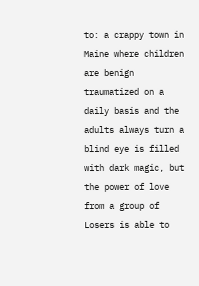to: a crappy town in Maine where children are benign traumatized on a daily basis and the adults always turn a blind eye is filled with dark magic, but the power of love from a group of Losers is able to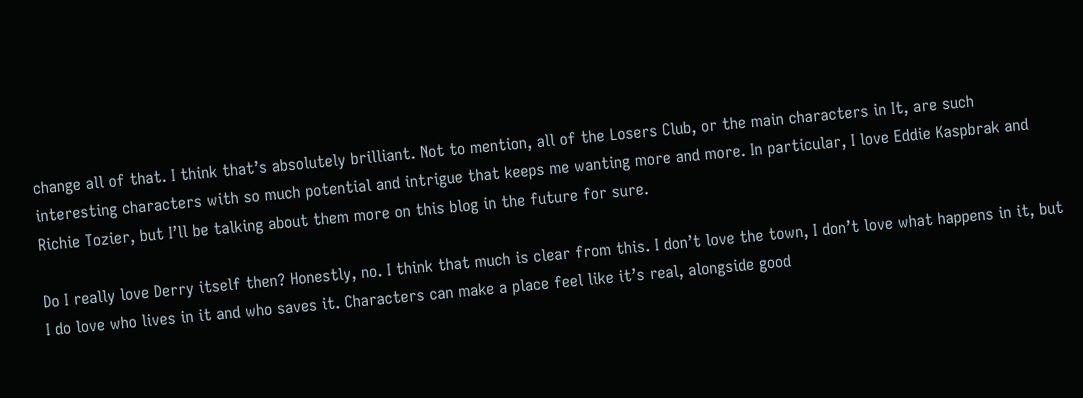change all of that. I think that’s absolutely brilliant. Not to mention, all of the Losers Club, or the main characters in It, are such interesting characters with so much potential and intrigue that keeps me wanting more and more. In particular, I love Eddie Kaspbrak and Richie Tozier, but I’ll be talking about them more on this blog in the future for sure.

Do I really love Derry itself then? Honestly, no. I think that much is clear from this. I don’t love the town, I don’t love what happens in it, but I do love who lives in it and who saves it. Characters can make a place feel like it’s real, alongside good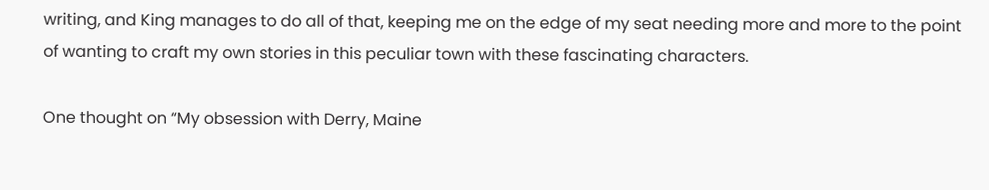writing, and King manages to do all of that, keeping me on the edge of my seat needing more and more to the point of wanting to craft my own stories in this peculiar town with these fascinating characters.

One thought on “My obsession with Derry, Maine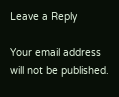Leave a Reply

Your email address will not be published.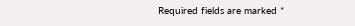Required fields are marked *